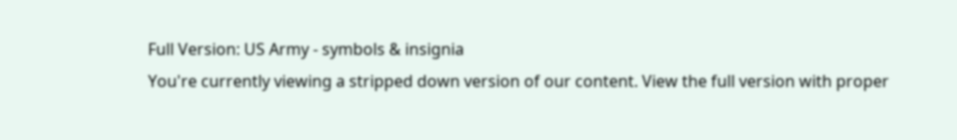Full Version: US Army - symbols & insignia
You're currently viewing a stripped down version of our content. View the full version with proper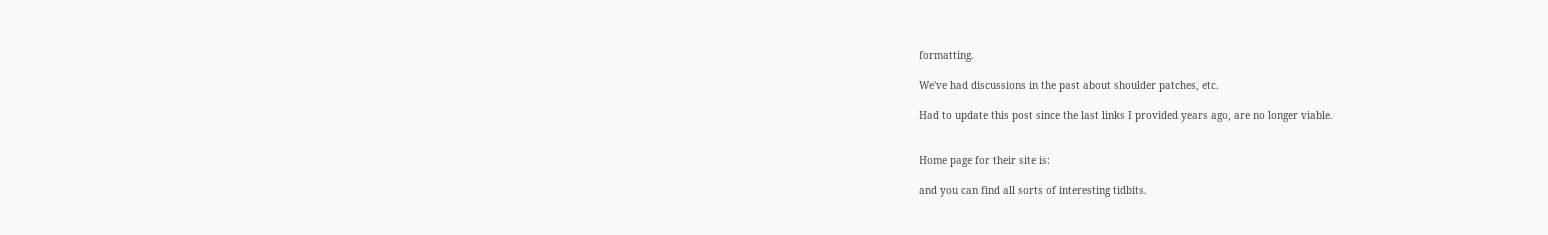formatting.

We've had discussions in the past about shoulder patches, etc.

Had to update this post since the last links I provided years ago, are no longer viable.


Home page for their site is:

and you can find all sorts of interesting tidbits.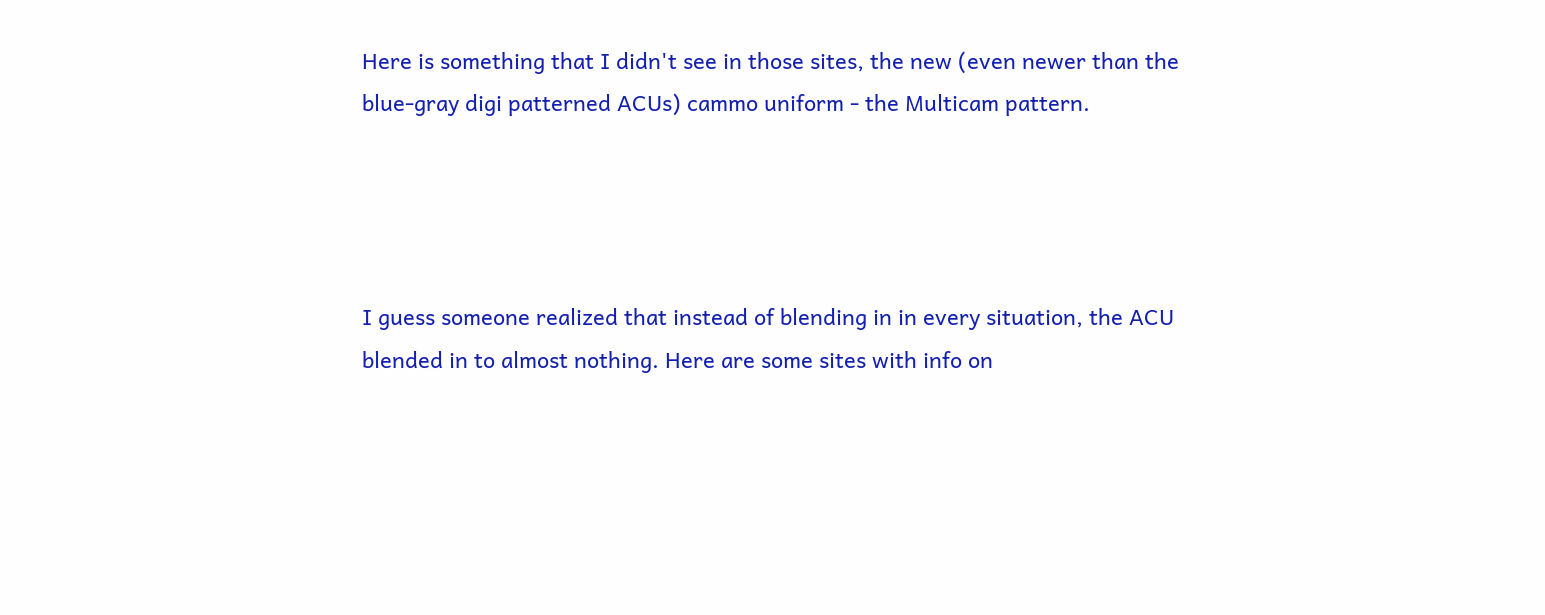Here is something that I didn't see in those sites, the new (even newer than the blue-gray digi patterned ACUs) cammo uniform - the Multicam pattern.




I guess someone realized that instead of blending in in every situation, the ACU blended in to almost nothing. Here are some sites with info on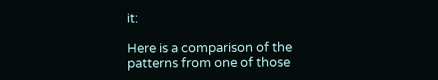it:

Here is a comparison of the patterns from one of those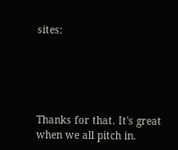sites:





Thanks for that. It's great when we all pitch in.